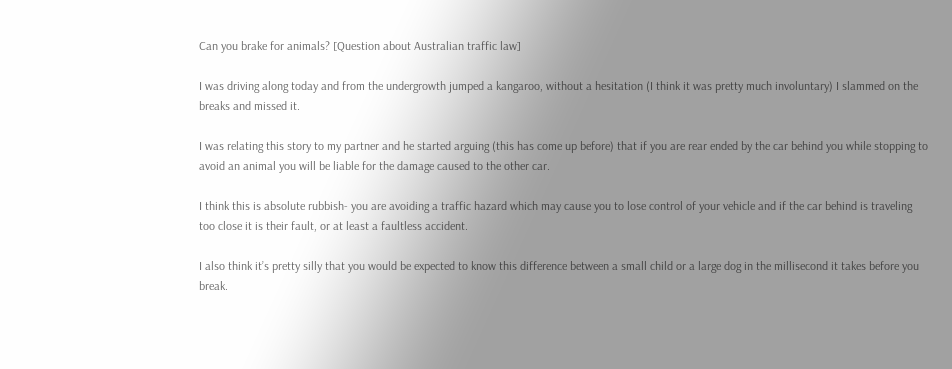Can you brake for animals? [Question about Australian traffic law]

I was driving along today and from the undergrowth jumped a kangaroo, without a hesitation (I think it was pretty much involuntary) I slammed on the breaks and missed it.

I was relating this story to my partner and he started arguing (this has come up before) that if you are rear ended by the car behind you while stopping to avoid an animal you will be liable for the damage caused to the other car.

I think this is absolute rubbish- you are avoiding a traffic hazard which may cause you to lose control of your vehicle and if the car behind is traveling too close it is their fault, or at least a faultless accident.

I also think it’s pretty silly that you would be expected to know this difference between a small child or a large dog in the millisecond it takes before you break.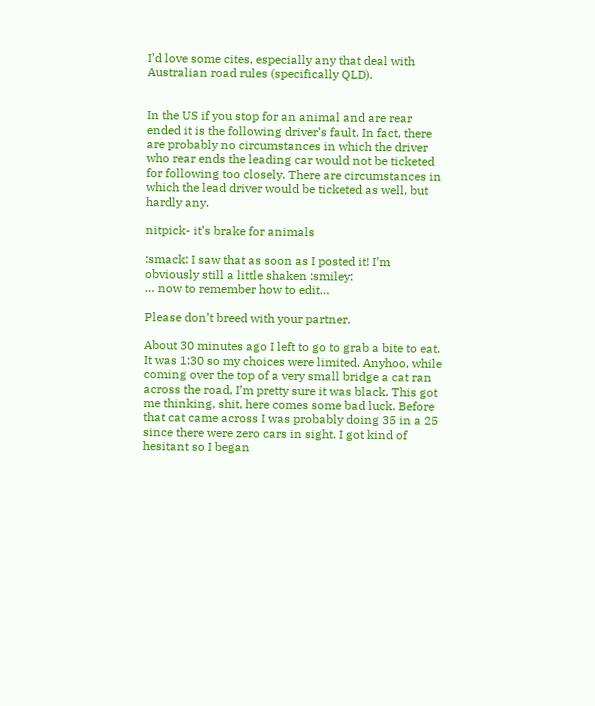I’d love some cites, especially any that deal with Australian road rules (specifically QLD).


In the US if you stop for an animal and are rear ended it is the following driver’s fault. In fact, there are probably no circumstances in which the driver who rear ends the leading car would not be ticketed for following too closely. There are circumstances in which the lead driver would be ticketed as well, but hardly any.

nitpick- it’s brake for animals

:smack: I saw that as soon as I posted it! I’m obviously still a little shaken :smiley:
… now to remember how to edit…

Please don’t breed with your partner.

About 30 minutes ago I left to go to grab a bite to eat. It was 1:30 so my choices were limited. Anyhoo, while coming over the top of a very small bridge a cat ran across the road, I’m pretty sure it was black. This got me thinking, shit, here comes some bad luck. Before that cat came across I was probably doing 35 in a 25 since there were zero cars in sight. I got kind of hesitant so I began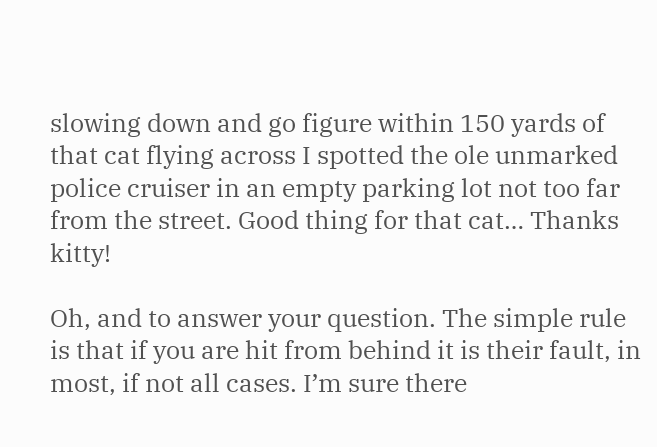slowing down and go figure within 150 yards of that cat flying across I spotted the ole unmarked police cruiser in an empty parking lot not too far from the street. Good thing for that cat… Thanks kitty!

Oh, and to answer your question. The simple rule is that if you are hit from behind it is their fault, in most, if not all cases. I’m sure there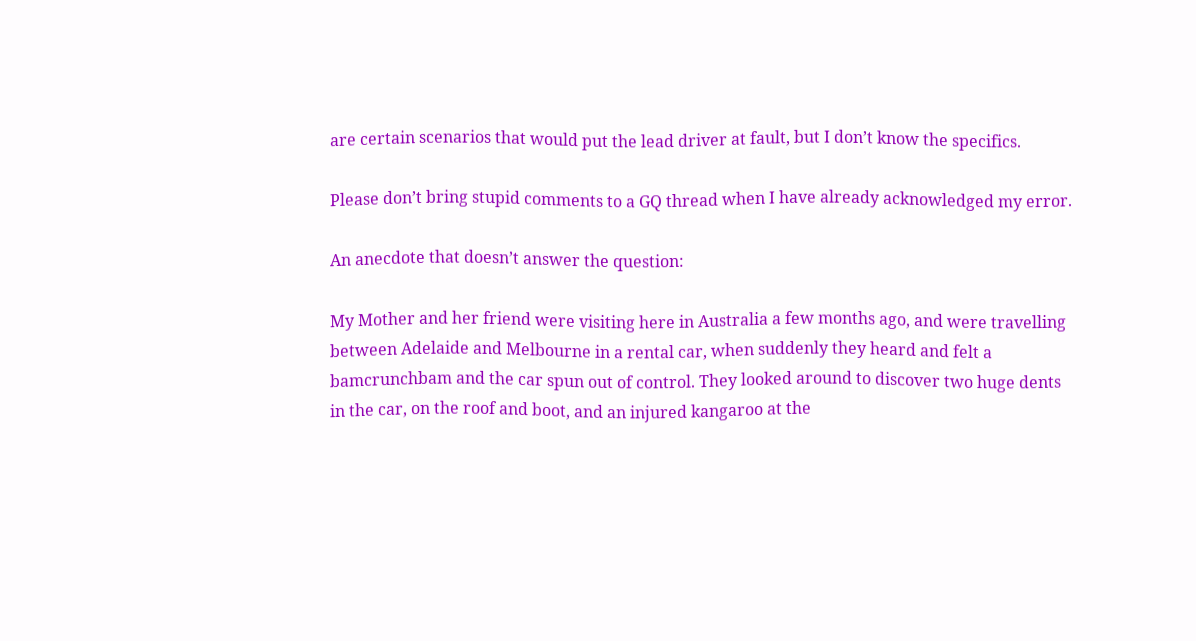are certain scenarios that would put the lead driver at fault, but I don’t know the specifics.

Please don’t bring stupid comments to a GQ thread when I have already acknowledged my error.

An anecdote that doesn’t answer the question:

My Mother and her friend were visiting here in Australia a few months ago, and were travelling between Adelaide and Melbourne in a rental car, when suddenly they heard and felt a bamcrunchbam and the car spun out of control. They looked around to discover two huge dents in the car, on the roof and boot, and an injured kangaroo at the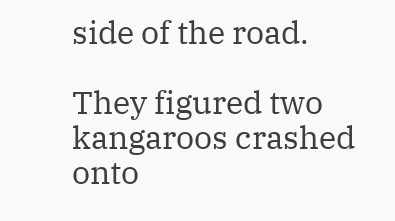side of the road.

They figured two kangaroos crashed onto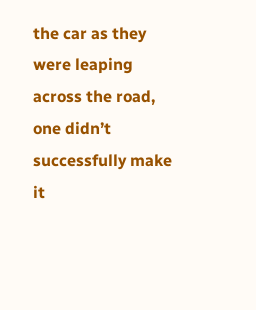the car as they were leaping across the road, one didn’t successfully make it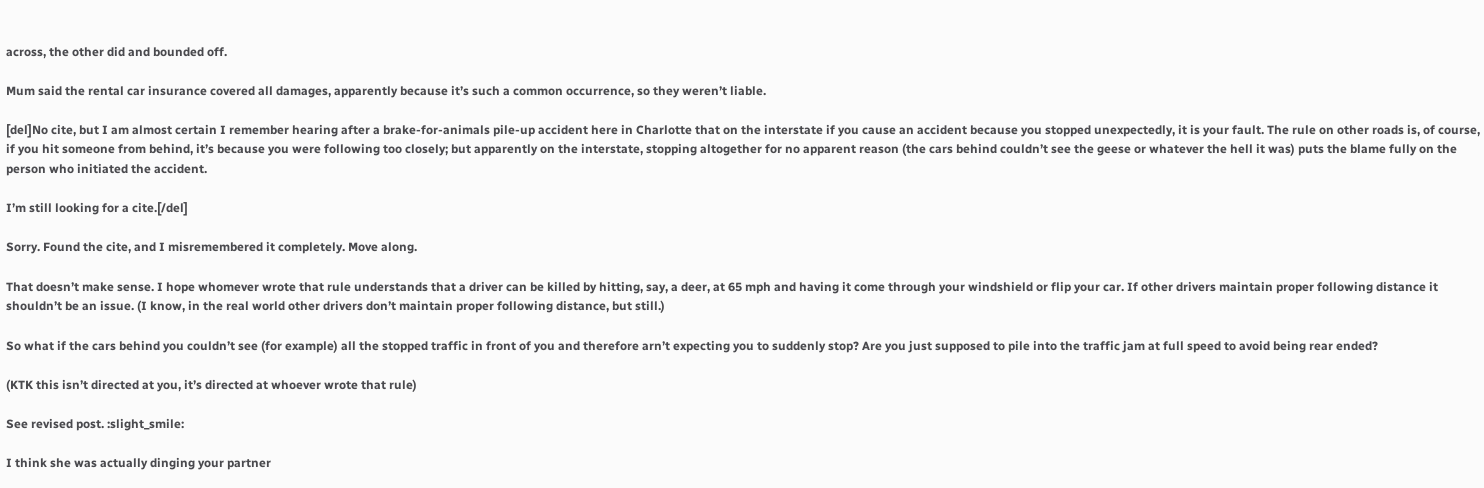across, the other did and bounded off.

Mum said the rental car insurance covered all damages, apparently because it’s such a common occurrence, so they weren’t liable.

[del]No cite, but I am almost certain I remember hearing after a brake-for-animals pile-up accident here in Charlotte that on the interstate if you cause an accident because you stopped unexpectedly, it is your fault. The rule on other roads is, of course, if you hit someone from behind, it’s because you were following too closely; but apparently on the interstate, stopping altogether for no apparent reason (the cars behind couldn’t see the geese or whatever the hell it was) puts the blame fully on the person who initiated the accident.

I’m still looking for a cite.[/del]

Sorry. Found the cite, and I misremembered it completely. Move along.

That doesn’t make sense. I hope whomever wrote that rule understands that a driver can be killed by hitting, say, a deer, at 65 mph and having it come through your windshield or flip your car. If other drivers maintain proper following distance it shouldn’t be an issue. (I know, in the real world other drivers don’t maintain proper following distance, but still.)

So what if the cars behind you couldn’t see (for example) all the stopped traffic in front of you and therefore arn’t expecting you to suddenly stop? Are you just supposed to pile into the traffic jam at full speed to avoid being rear ended?

(KTK this isn’t directed at you, it’s directed at whoever wrote that rule)

See revised post. :slight_smile:

I think she was actually dinging your partner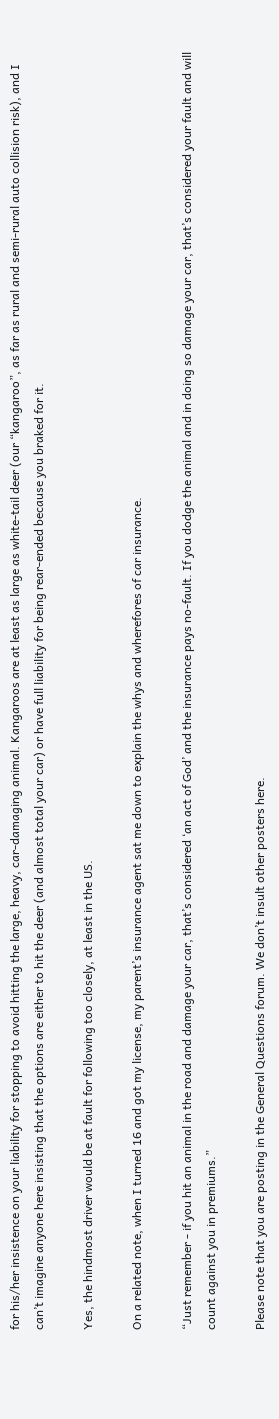for his/her insistence on your liability for stopping to avoid hitting the large, heavy, car-damaging animal. Kangaroos are at least as large as white-tail deer (our “kangaroo”, as far as rural and semi-rural auto collision risk), and I can’t imagine anyone here insisting that the options are either to hit the deer (and almost total your car) or have full liability for being rear-ended because you braked for it.

Yes, the hindmost driver would be at fault for following too closely, at least in the US.

On a related note, when I turned 16 and got my license, my parent’s insurance agent sat me down to explain the whys and wherefores of car insurance.

“Just remember - if you hit an animal in the road and damage your car, that’s considered ‘an act of God’ and the insurance pays no-fault. If you dodge the animal and in doing so damage your car, that’s considered your fault and will count against you in premiums.”

Please note that you are posting in the General Questions forum. We don’t insult other posters here.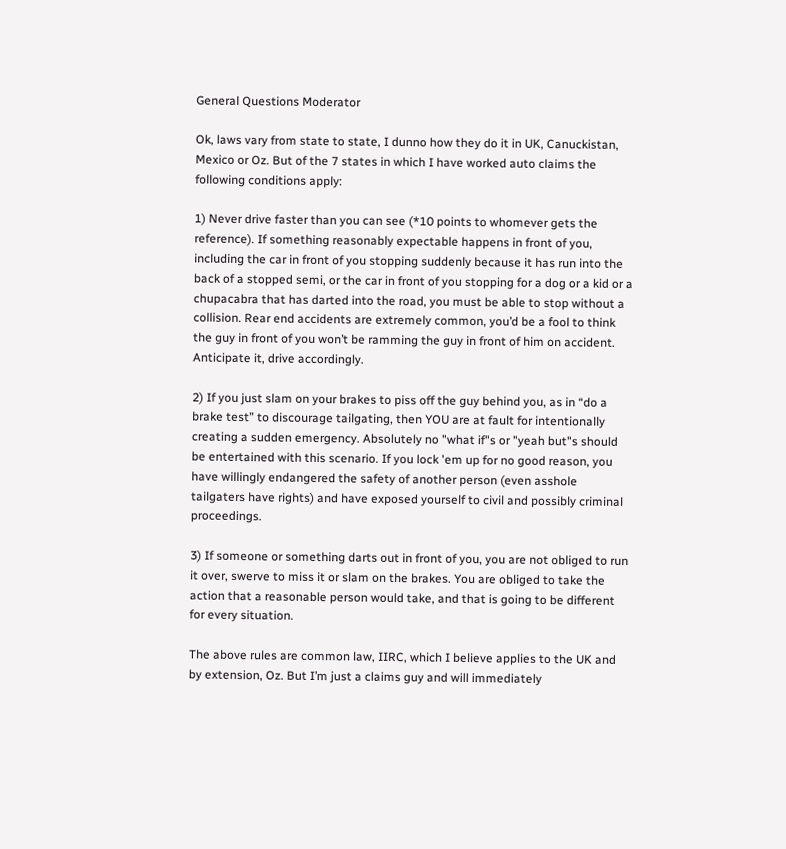General Questions Moderator

Ok, laws vary from state to state, I dunno how they do it in UK, Canuckistan, Mexico or Oz. But of the 7 states in which I have worked auto claims the following conditions apply:

1) Never drive faster than you can see (*10 points to whomever gets the reference). If something reasonably expectable happens in front of you, including the car in front of you stopping suddenly because it has run into the back of a stopped semi, or the car in front of you stopping for a dog or a kid or a chupacabra that has darted into the road, you must be able to stop without a collision. Rear end accidents are extremely common, you’d be a fool to think the guy in front of you won’t be ramming the guy in front of him on accident. Anticipate it, drive accordingly.

2) If you just slam on your brakes to piss off the guy behind you, as in “do a brake test” to discourage tailgating, then YOU are at fault for intentionally creating a sudden emergency. Absolutely no "what if"s or "yeah but"s should be entertained with this scenario. If you lock 'em up for no good reason, you have willingly endangered the safety of another person (even asshole tailgaters have rights) and have exposed yourself to civil and possibly criminal proceedings.

3) If someone or something darts out in front of you, you are not obliged to run it over, swerve to miss it or slam on the brakes. You are obliged to take the action that a reasonable person would take, and that is going to be different for every situation.

The above rules are common law, IIRC, which I believe applies to the UK and by extension, Oz. But I’m just a claims guy and will immediately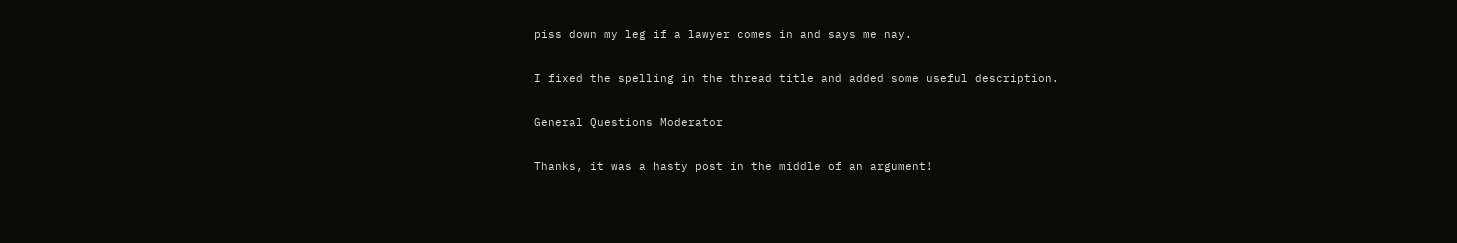piss down my leg if a lawyer comes in and says me nay.

I fixed the spelling in the thread title and added some useful description.

General Questions Moderator

Thanks, it was a hasty post in the middle of an argument!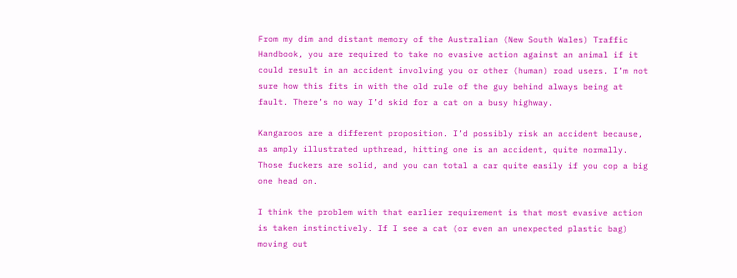From my dim and distant memory of the Australian (New South Wales) Traffic Handbook, you are required to take no evasive action against an animal if it could result in an accident involving you or other (human) road users. I’m not sure how this fits in with the old rule of the guy behind always being at fault. There’s no way I’d skid for a cat on a busy highway.

Kangaroos are a different proposition. I’d possibly risk an accident because, as amply illustrated upthread, hitting one is an accident, quite normally. Those fuckers are solid, and you can total a car quite easily if you cop a big one head on.

I think the problem with that earlier requirement is that most evasive action is taken instinctively. If I see a cat (or even an unexpected plastic bag) moving out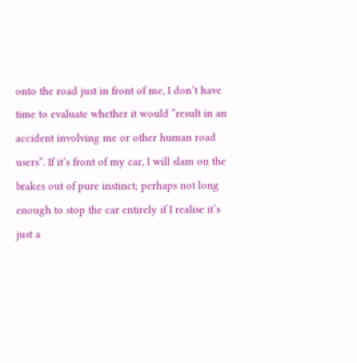onto the road just in front of me, I don’t have time to evaluate whether it would “result in an accident involving me or other human road users”. If it’s front of my car, I will slam on the brakes out of pure instinct; perhaps not long enough to stop the car entirely if I realise it’s just a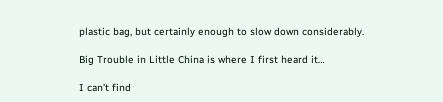plastic bag, but certainly enough to slow down considerably.

Big Trouble in Little China is where I first heard it…

I can’t find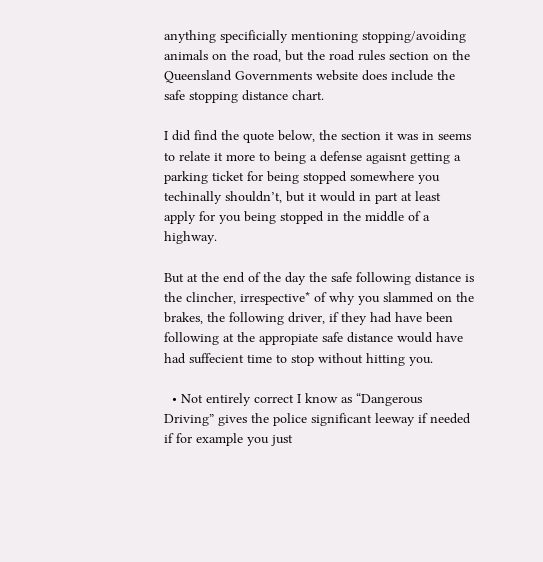anything specificially mentioning stopping/avoiding animals on the road, but the road rules section on the Queensland Governments website does include the safe stopping distance chart.

I did find the quote below, the section it was in seems to relate it more to being a defense agaisnt getting a parking ticket for being stopped somewhere you techinally shouldn’t, but it would in part at least apply for you being stopped in the middle of a highway.

But at the end of the day the safe following distance is the clincher, irrespective* of why you slammed on the brakes, the following driver, if they had have been following at the appropiate safe distance would have had suffecient time to stop without hitting you.

  • Not entirely correct I know as “Dangerous Driving” gives the police significant leeway if needed if for example you just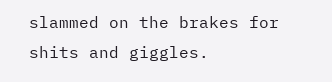slammed on the brakes for shits and giggles.